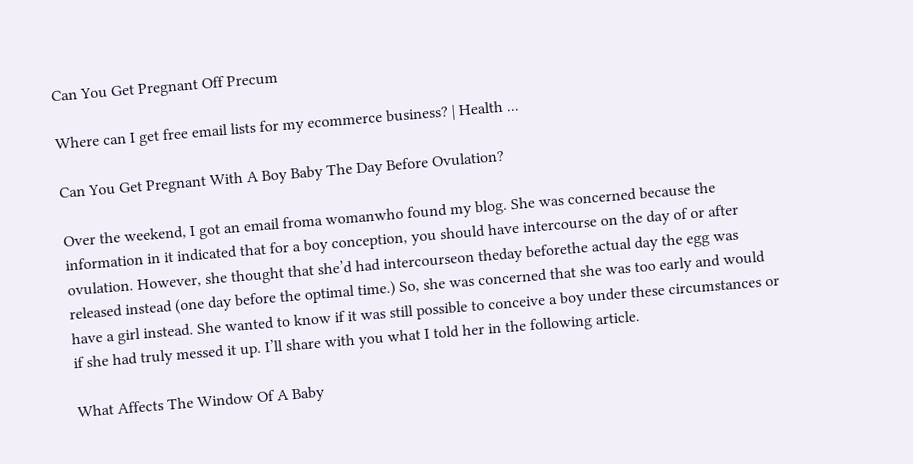Can You Get Pregnant Off Precum

Where can I get free email lists for my ecommerce business? | Health ...

Can You Get Pregnant With A Boy Baby The Day Before Ovulation?

Over the weekend, I got an email froma womanwho found my blog. She was concerned because the information in it indicated that for a boy conception, you should have intercourse on the day of or after ovulation. However, she thought that she’d had intercourseon theday beforethe actual day the egg was released instead (one day before the optimal time.) So, she was concerned that she was too early and would have a girl instead. She wanted to know if it was still possible to conceive a boy under these circumstances or if she had truly messed it up. I’ll share with you what I told her in the following article.

What Affects The Window Of A Baby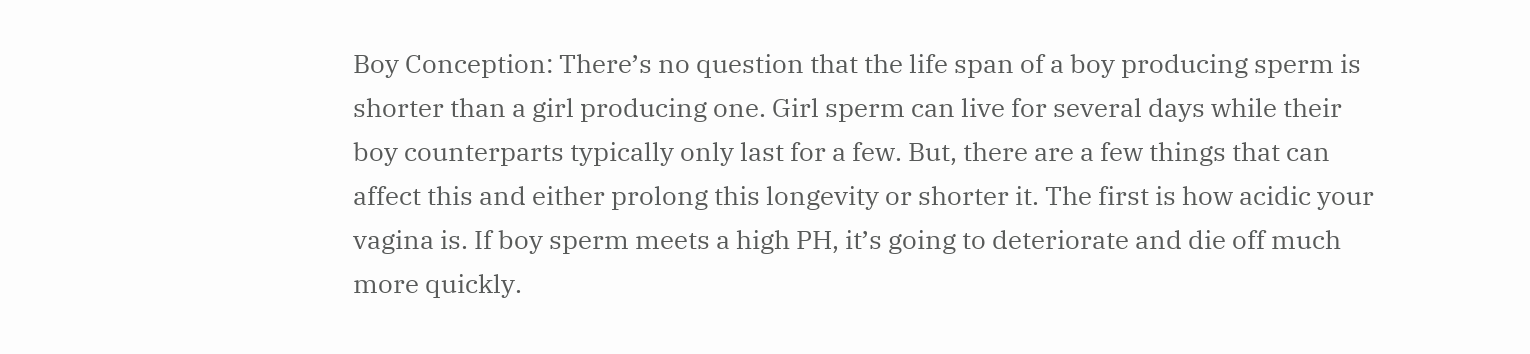Boy Conception: There’s no question that the life span of a boy producing sperm is shorter than a girl producing one. Girl sperm can live for several days while their boy counterparts typically only last for a few. But, there are a few things that can affect this and either prolong this longevity or shorter it. The first is how acidic your vagina is. If boy sperm meets a high PH, it’s going to deteriorate and die off much more quickly.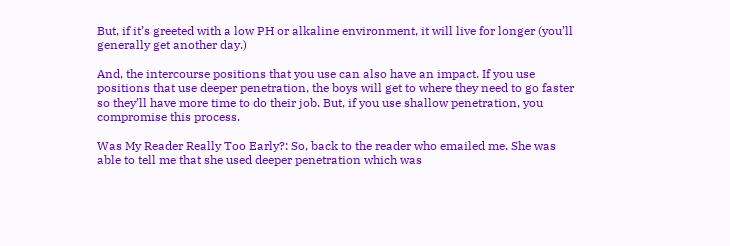But, if it’s greeted with a low PH or alkaline environment, it will live for longer (you’ll generally get another day.)

And, the intercourse positions that you use can also have an impact. If you use positions that use deeper penetration, the boys will get to where they need to go faster so they’ll have more time to do their job. But, if you use shallow penetration, you compromise this process.

Was My Reader Really Too Early?: So, back to the reader who emailed me. She was able to tell me that she used deeper penetration which was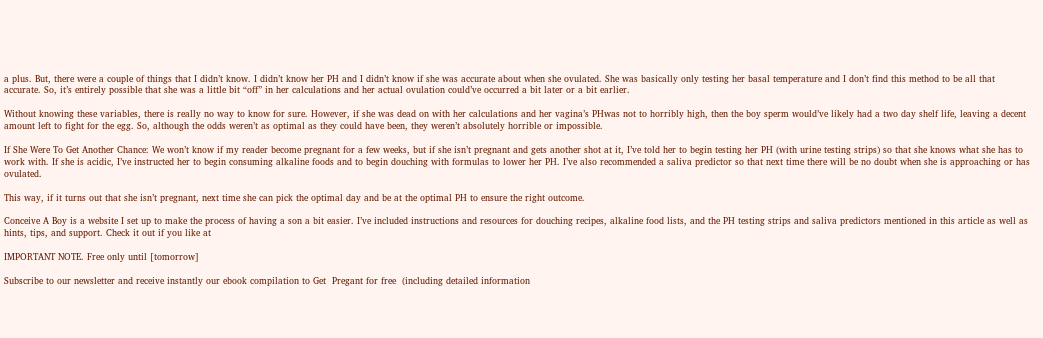a plus. But, there were a couple of things that I didn’t know. I didn’t know her PH and I didn’t know if she was accurate about when she ovulated. She was basically only testing her basal temperature and I don’t find this method to be all that accurate. So, it’s entirely possible that she was a little bit “off” in her calculations and her actual ovulation could’ve occurred a bit later or a bit earlier.

Without knowing these variables, there is really no way to know for sure. However, if she was dead on with her calculations and her vagina’s PHwas not to horribly high, then the boy sperm would’ve likely had a two day shelf life, leaving a decent amount left to fight for the egg. So, although the odds weren’t as optimal as they could have been, they weren’t absolutely horrible or impossible.

If She Were To Get Another Chance: We won’t know if my reader become pregnant for a few weeks, but if she isn’t pregnant and gets another shot at it, I’ve told her to begin testing her PH (with urine testing strips) so that she knows what she has to work with. If she is acidic, I’ve instructed her to begin consuming alkaline foods and to begin douching with formulas to lower her PH. I’ve also recommended a saliva predictor so that next time there will be no doubt when she is approaching or has ovulated.

This way, if it turns out that she isn’t pregnant, next time she can pick the optimal day and be at the optimal PH to ensure the right outcome.

Conceive A Boy is a website I set up to make the process of having a son a bit easier. I’ve included instructions and resources for douching recipes, alkaline food lists, and the PH testing strips and saliva predictors mentioned in this article as well as hints, tips, and support. Check it out if you like at

IMPORTANT NOTE. Free only until [tomorrow]

Subscribe to our newsletter and receive instantly our ebook compilation to Get  Pregant for free  (including detailed information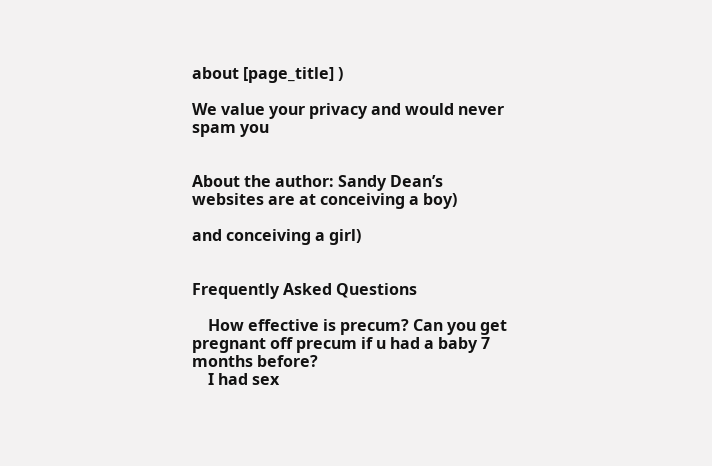about [page_title] )

We value your privacy and would never spam you


About the author: Sandy Dean’s websites are at conceiving a boy)

and conceiving a girl)


Frequently Asked Questions

    How effective is precum? Can you get pregnant off precum if u had a baby 7 months before?
    I had sex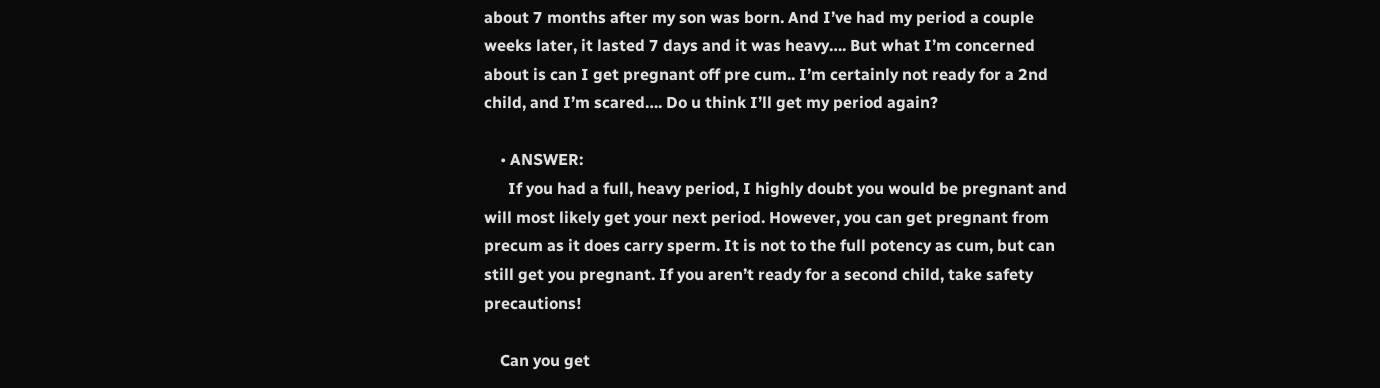about 7 months after my son was born. And I’ve had my period a couple weeks later, it lasted 7 days and it was heavy…. But what I’m concerned about is can I get pregnant off pre cum.. I’m certainly not ready for a 2nd child, and I’m scared…. Do u think I’ll get my period again?

    • ANSWER:
      If you had a full, heavy period, I highly doubt you would be pregnant and will most likely get your next period. However, you can get pregnant from precum as it does carry sperm. It is not to the full potency as cum, but can still get you pregnant. If you aren’t ready for a second child, take safety precautions!

    Can you get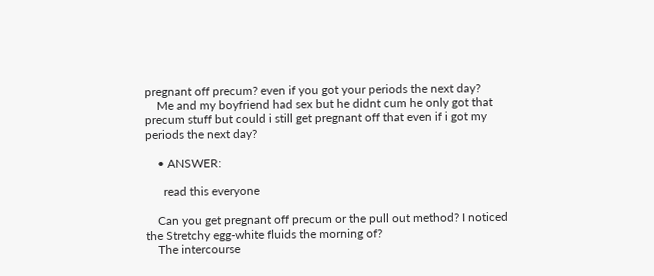pregnant off precum? even if you got your periods the next day?
    Me and my boyfriend had sex but he didnt cum he only got that precum stuff but could i still get pregnant off that even if i got my periods the next day?

    • ANSWER:

      read this everyone

    Can you get pregnant off precum or the pull out method? I noticed the Stretchy egg-white fluids the morning of?
    The intercourse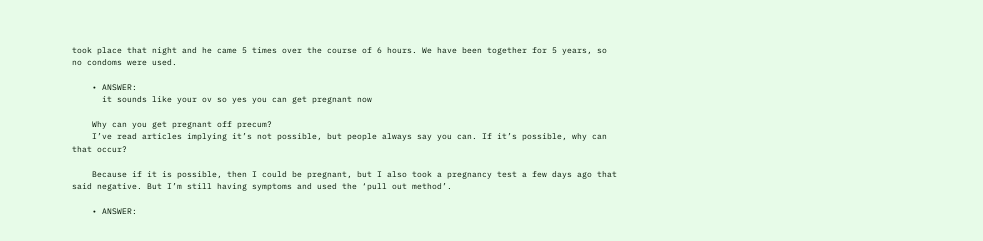took place that night and he came 5 times over the course of 6 hours. We have been together for 5 years, so no condoms were used.

    • ANSWER:
      it sounds like your ov so yes you can get pregnant now

    Why can you get pregnant off precum?
    I’ve read articles implying it’s not possible, but people always say you can. If it’s possible, why can that occur?

    Because if it is possible, then I could be pregnant, but I also took a pregnancy test a few days ago that said negative. But I’m still having symptoms and used the ‘pull out method’.

    • ANSWER: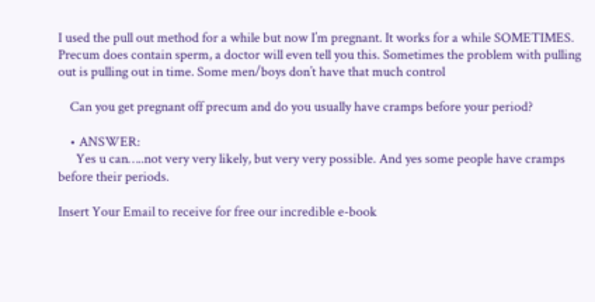I used the pull out method for a while but now I’m pregnant. It works for a while SOMETIMES. Precum does contain sperm, a doctor will even tell you this. Sometimes the problem with pulling out is pulling out in time. Some men/boys don’t have that much control

    Can you get pregnant off precum and do you usually have cramps before your period?

    • ANSWER:
      Yes u can…..not very very likely, but very very possible. And yes some people have cramps before their periods.

Insert Your Email to receive for free our incredible e-book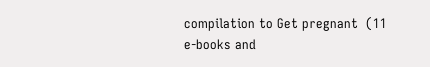compilation to Get pregnant  (11 e-books and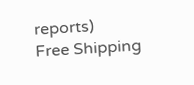reports)
Free Shipping